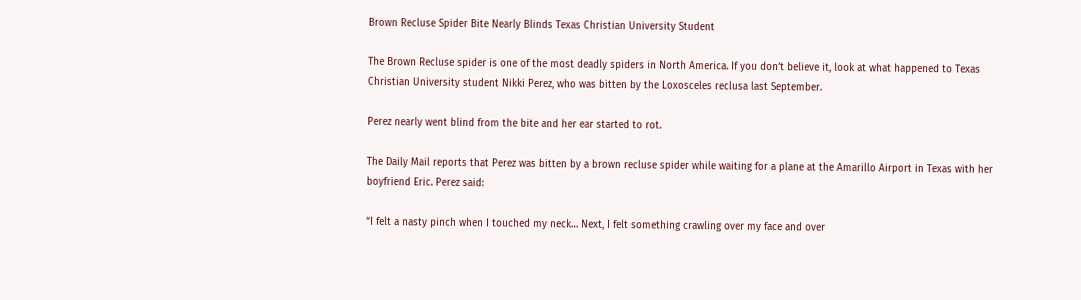Brown Recluse Spider Bite Nearly Blinds Texas Christian University Student

The Brown Recluse spider is one of the most deadly spiders in North America. If you don’t believe it, look at what happened to Texas Christian University student Nikki Perez, who was bitten by the Loxosceles reclusa last September.

Perez nearly went blind from the bite and her ear started to rot.

The Daily Mail reports that Perez was bitten by a brown recluse spider while waiting for a plane at the Amarillo Airport in Texas with her boyfriend Eric. Perez said:

“I felt a nasty pinch when I touched my neck… Next, I felt something crawling over my face and over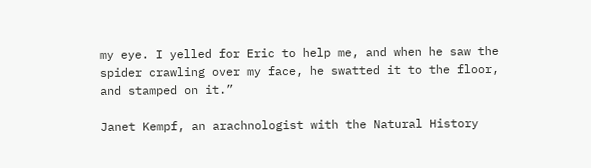my eye. I yelled for Eric to help me, and when he saw the spider crawling over my face, he swatted it to the floor, and stamped on it.”

Janet Kempf, an arachnologist with the Natural History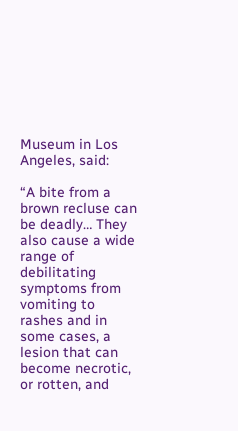Museum in Los Angeles, said:

“A bite from a brown recluse can be deadly… They also cause a wide range of debilitating symptoms from vomiting to rashes and in some cases, a lesion that can become necrotic, or rotten, and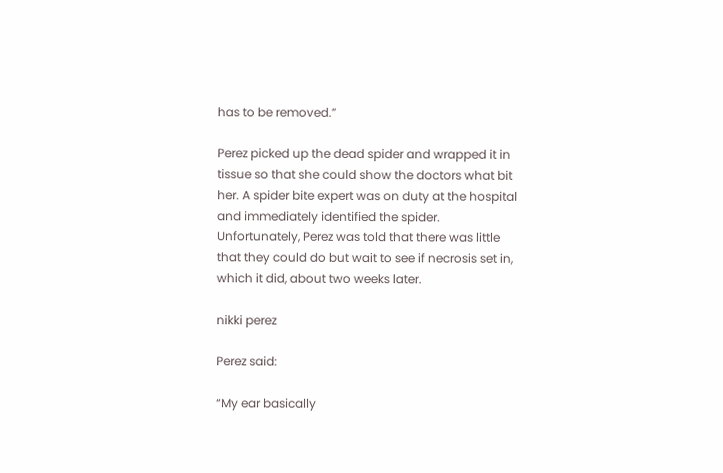has to be removed.”

Perez picked up the dead spider and wrapped it in tissue so that she could show the doctors what bit her. A spider bite expert was on duty at the hospital and immediately identified the spider. Unfortunately, Perez was told that there was little that they could do but wait to see if necrosis set in, which it did, about two weeks later.

nikki perez

Perez said:

“My ear basically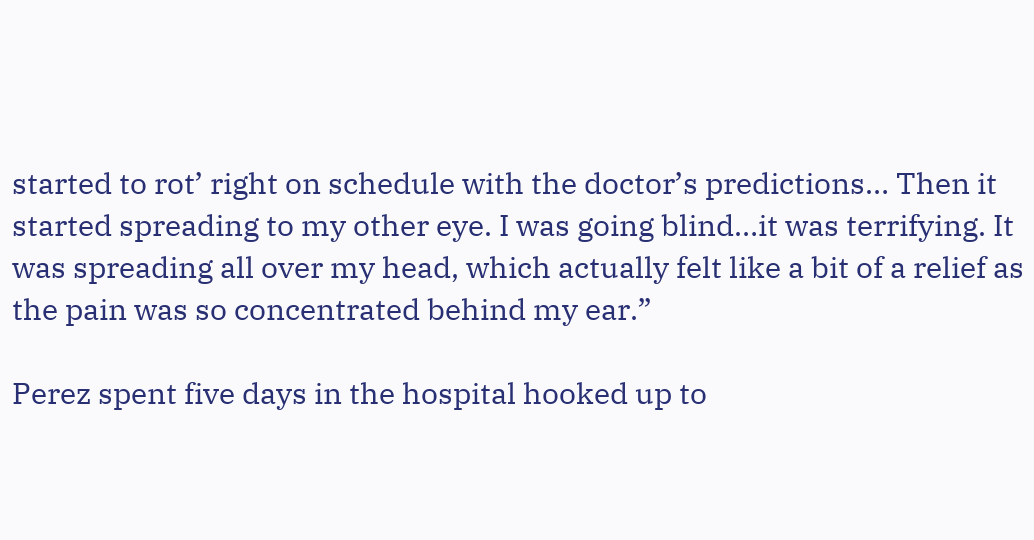started to rot’ right on schedule with the doctor’s predictions… Then it started spreading to my other eye. I was going blind…it was terrifying. It was spreading all over my head, which actually felt like a bit of a relief as the pain was so concentrated behind my ear.”

Perez spent five days in the hospital hooked up to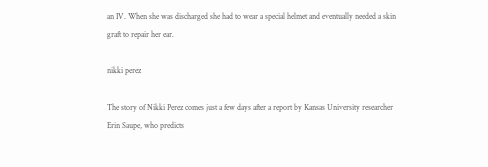an IV. When she was discharged she had to wear a special helmet and eventually needed a skin graft to repair her ear.

nikki perez

The story of Nikki Perez comes just a few days after a report by Kansas University researcher Erin Saupe, who predicts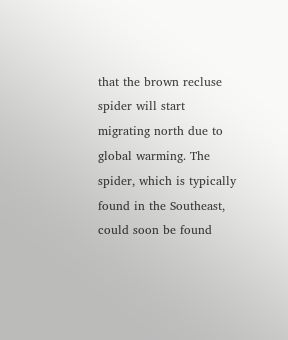that the brown recluse spider will start migrating north due to global warming. The spider, which is typically found in the Southeast, could soon be found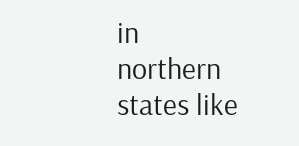in northern states like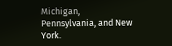Michigan, Pennsylvania, and New York.